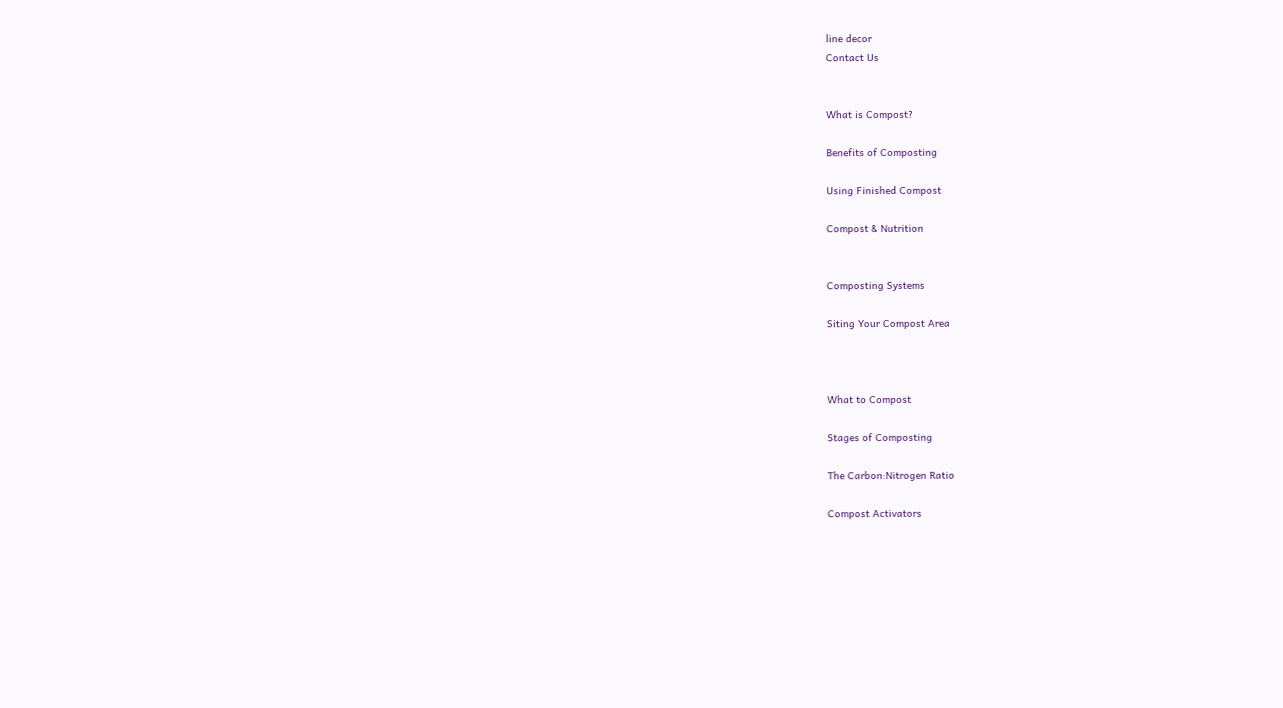line decor
Contact Us


What is Compost?

Benefits of Composting

Using Finished Compost

Compost & Nutrition


Composting Systems

Siting Your Compost Area



What to Compost

Stages of Composting

The Carbon:Nitrogen Ratio

Compost Activators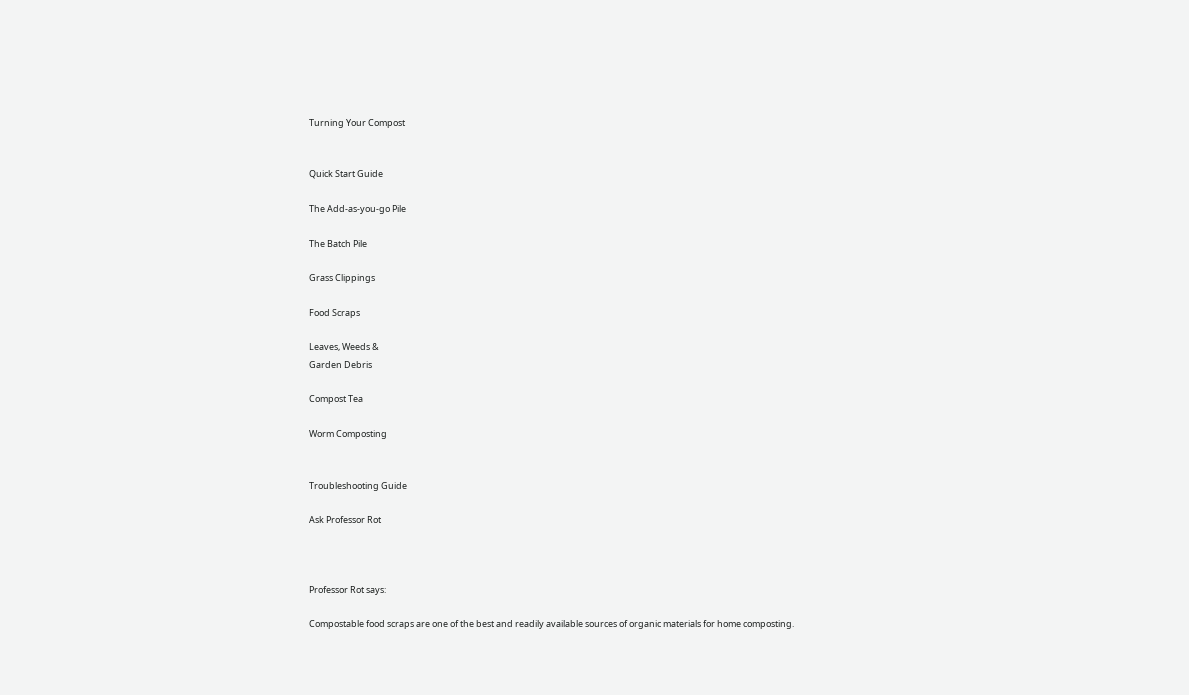Turning Your Compost


Quick Start Guide

The Add-as-you-go Pile

The Batch Pile

Grass Clippings

Food Scraps

Leaves, Weeds &
Garden Debris

Compost Tea

Worm Composting


Troubleshooting Guide

Ask Professor Rot



Professor Rot says:

Compostable food scraps are one of the best and readily available sources of organic materials for home composting.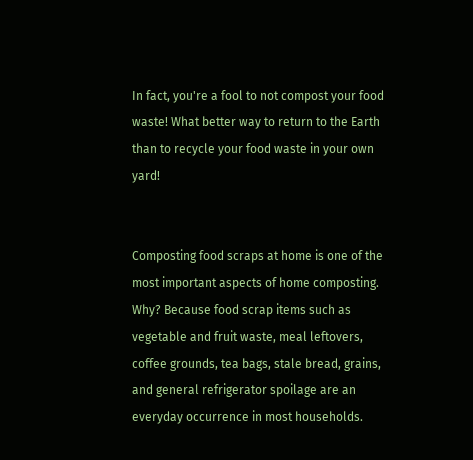In fact, you're a fool to not compost your food waste! What better way to return to the Earth than to recycle your food waste in your own yard!


Composting food scraps at home is one of the most important aspects of home composting. Why? Because food scrap items such as vegetable and fruit waste, meal leftovers, coffee grounds, tea bags, stale bread, grains, and general refrigerator spoilage are an everyday occurrence in most households.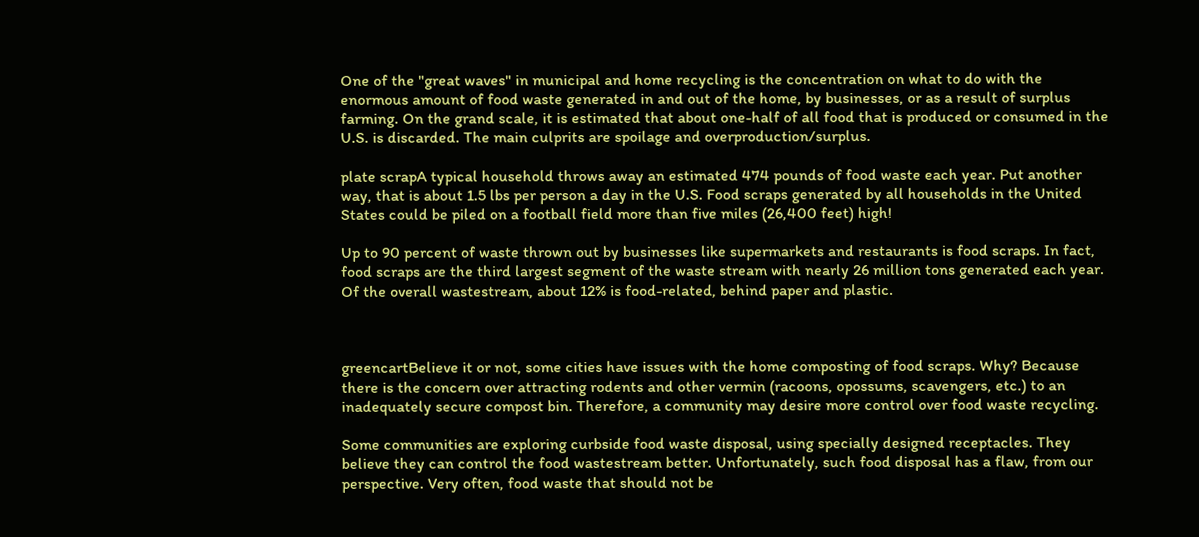One of the "great waves" in municipal and home recycling is the concentration on what to do with the enormous amount of food waste generated in and out of the home, by businesses, or as a result of surplus farming. On the grand scale, it is estimated that about one-half of all food that is produced or consumed in the U.S. is discarded. The main culprits are spoilage and overproduction/surplus.

plate scrapA typical household throws away an estimated 474 pounds of food waste each year. Put another way, that is about 1.5 lbs per person a day in the U.S. Food scraps generated by all households in the United States could be piled on a football field more than five miles (26,400 feet) high!

Up to 90 percent of waste thrown out by businesses like supermarkets and restaurants is food scraps. In fact, food scraps are the third largest segment of the waste stream with nearly 26 million tons generated each year. Of the overall wastestream, about 12% is food-related, behind paper and plastic.



greencartBelieve it or not, some cities have issues with the home composting of food scraps. Why? Because there is the concern over attracting rodents and other vermin (racoons, opossums, scavengers, etc.) to an inadequately secure compost bin. Therefore, a community may desire more control over food waste recycling.

Some communities are exploring curbside food waste disposal, using specially designed receptacles. They believe they can control the food wastestream better. Unfortunately, such food disposal has a flaw, from our perspective. Very often, food waste that should not be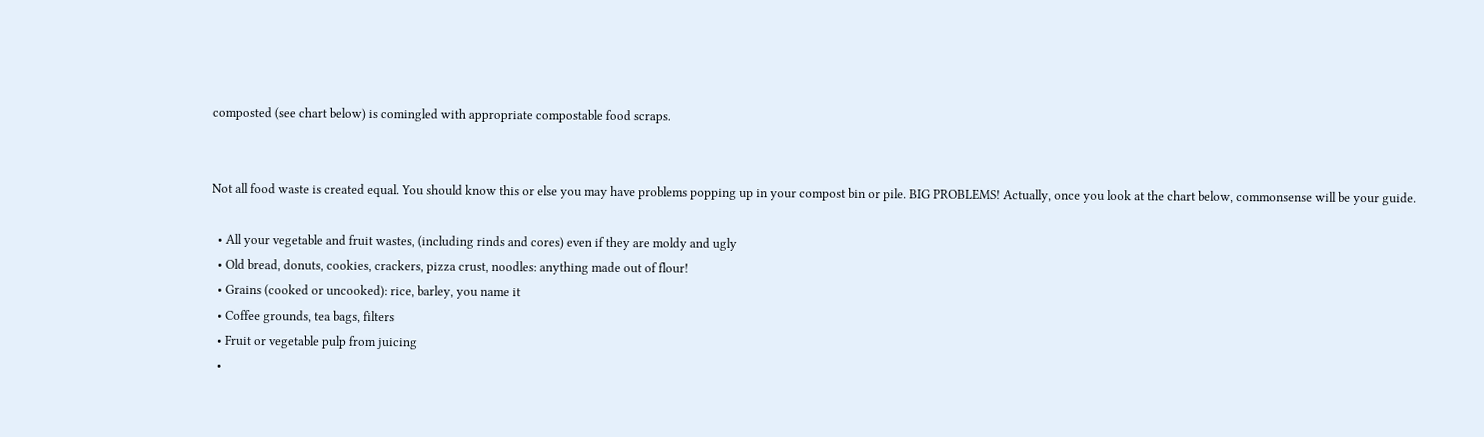composted (see chart below) is comingled with appropriate compostable food scraps.


Not all food waste is created equal. You should know this or else you may have problems popping up in your compost bin or pile. BIG PROBLEMS! Actually, once you look at the chart below, commonsense will be your guide.

  • All your vegetable and fruit wastes, (including rinds and cores) even if they are moldy and ugly
  • Old bread, donuts, cookies, crackers, pizza crust, noodles: anything made out of flour!
  • Grains (cooked or uncooked): rice, barley, you name it
  • Coffee grounds, tea bags, filters
  • Fruit or vegetable pulp from juicing
  •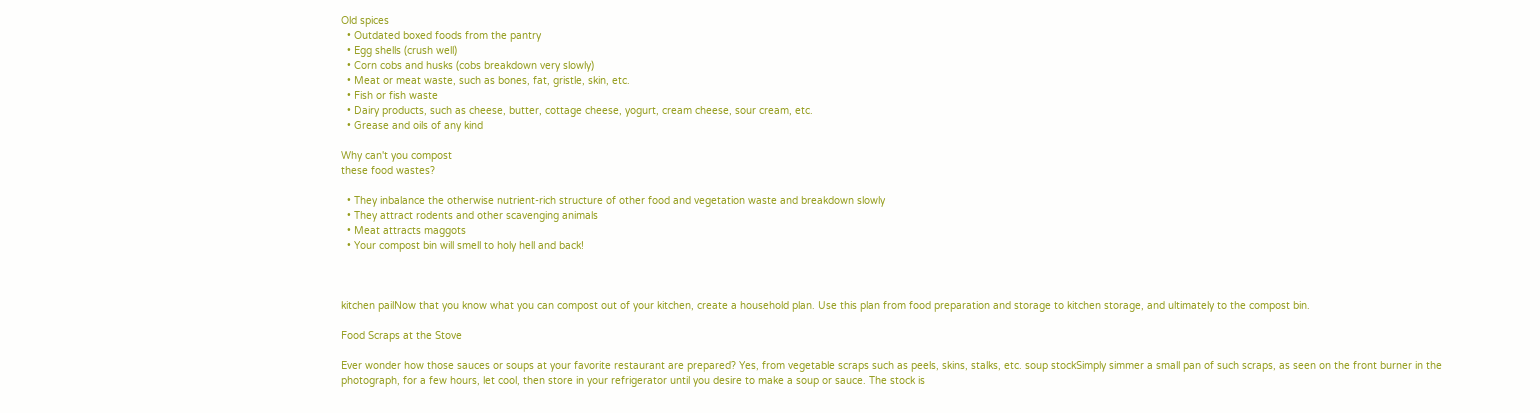Old spices
  • Outdated boxed foods from the pantry
  • Egg shells (crush well)
  • Corn cobs and husks (cobs breakdown very slowly)
  • Meat or meat waste, such as bones, fat, gristle, skin, etc.
  • Fish or fish waste
  • Dairy products, such as cheese, butter, cottage cheese, yogurt, cream cheese, sour cream, etc.
  • Grease and oils of any kind

Why can't you compost
these food wastes?

  • They inbalance the otherwise nutrient-rich structure of other food and vegetation waste and breakdown slowly
  • They attract rodents and other scavenging animals
  • Meat attracts maggots
  • Your compost bin will smell to holy hell and back!



kitchen pailNow that you know what you can compost out of your kitchen, create a household plan. Use this plan from food preparation and storage to kitchen storage, and ultimately to the compost bin.

Food Scraps at the Stove

Ever wonder how those sauces or soups at your favorite restaurant are prepared? Yes, from vegetable scraps such as peels, skins, stalks, etc. soup stockSimply simmer a small pan of such scraps, as seen on the front burner in the photograph, for a few hours, let cool, then store in your refrigerator until you desire to make a soup or sauce. The stock is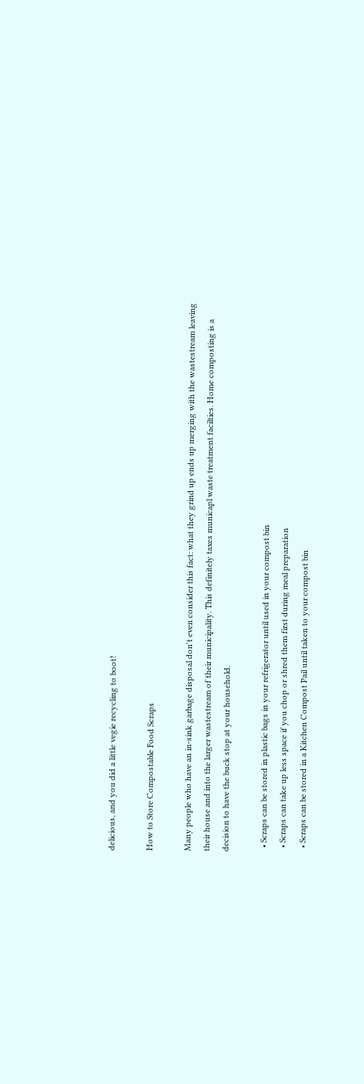delicious, and you did a little vegie recycling to boot!

How to Store Compostable Food Scraps

Many people who have an in-sink garbage disposal don't even consider this fact: what they grind up ends up merging with the wastestream leaving their house and into the larger wastestream of their municipality. This definitely taxes municapl waste treatment facilties. Home composting is a decision to have the buck stop at your household.

  • Scraps can be stored in plastic bags in your refrigerator until used in your compost bin
  • Scraps can take up less space if you chop or shred them first during meal preparation
  • Scraps can be stored in a Kitchen Compost Pail until taken to your compost bin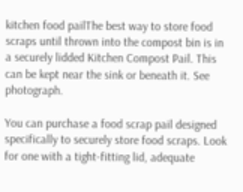kitchen food pailThe best way to store food scraps until thrown into the compost bin is in a securely lidded Kitchen Compost Pail. This can be kept near the sink or beneath it. See photograph.

You can purchase a food scrap pail designed specifically to securely store food scraps. Look for one with a tight-fitting lid, adequate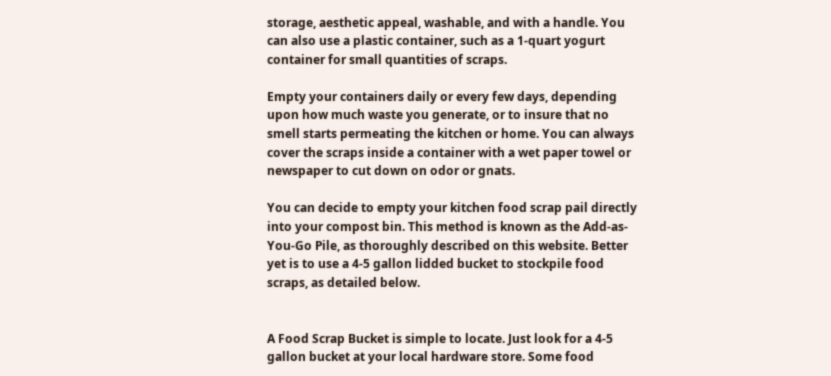storage, aesthetic appeal, washable, and with a handle. You can also use a plastic container, such as a 1-quart yogurt container for small quantities of scraps.

Empty your containers daily or every few days, depending upon how much waste you generate, or to insure that no smell starts permeating the kitchen or home. You can always cover the scraps inside a container with a wet paper towel or newspaper to cut down on odor or gnats.

You can decide to empty your kitchen food scrap pail directly into your compost bin. This method is known as the Add-as-You-Go Pile, as thoroughly described on this website. Better yet is to use a 4-5 gallon lidded bucket to stockpile food scraps, as detailed below.


A Food Scrap Bucket is simple to locate. Just look for a 4-5 gallon bucket at your local hardware store. Some food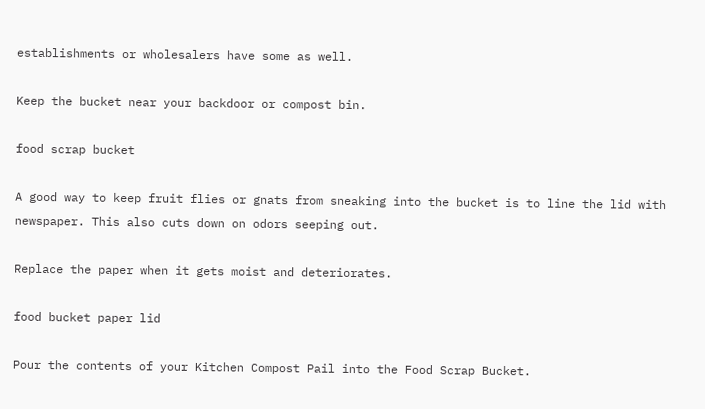establishments or wholesalers have some as well.

Keep the bucket near your backdoor or compost bin.

food scrap bucket

A good way to keep fruit flies or gnats from sneaking into the bucket is to line the lid with newspaper. This also cuts down on odors seeping out.

Replace the paper when it gets moist and deteriorates.

food bucket paper lid

Pour the contents of your Kitchen Compost Pail into the Food Scrap Bucket.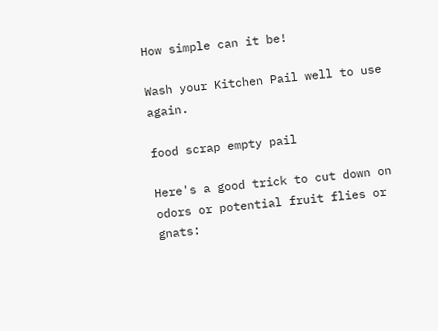How simple can it be!

Wash your Kitchen Pail well to use again.

food scrap empty pail

Here's a good trick to cut down on odors or potential fruit flies or gnats: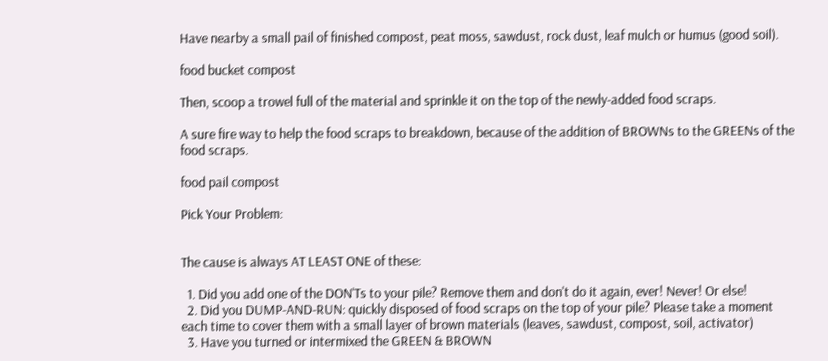Have nearby a small pail of finished compost, peat moss, sawdust, rock dust, leaf mulch or humus (good soil).

food bucket compost

Then, scoop a trowel full of the material and sprinkle it on the top of the newly-added food scraps.

A sure fire way to help the food scraps to breakdown, because of the addition of BROWNs to the GREENs of the food scraps.

food pail compost

Pick Your Problem:


The cause is always AT LEAST ONE of these:

  1. Did you add one of the DON'Ts to your pile? Remove them and don't do it again, ever! Never! Or else!
  2. Did you DUMP-AND-RUN: quickly disposed of food scraps on the top of your pile? Please take a moment each time to cover them with a small layer of brown materials (leaves, sawdust, compost, soil, activator)
  3. Have you turned or intermixed the GREEN & BROWN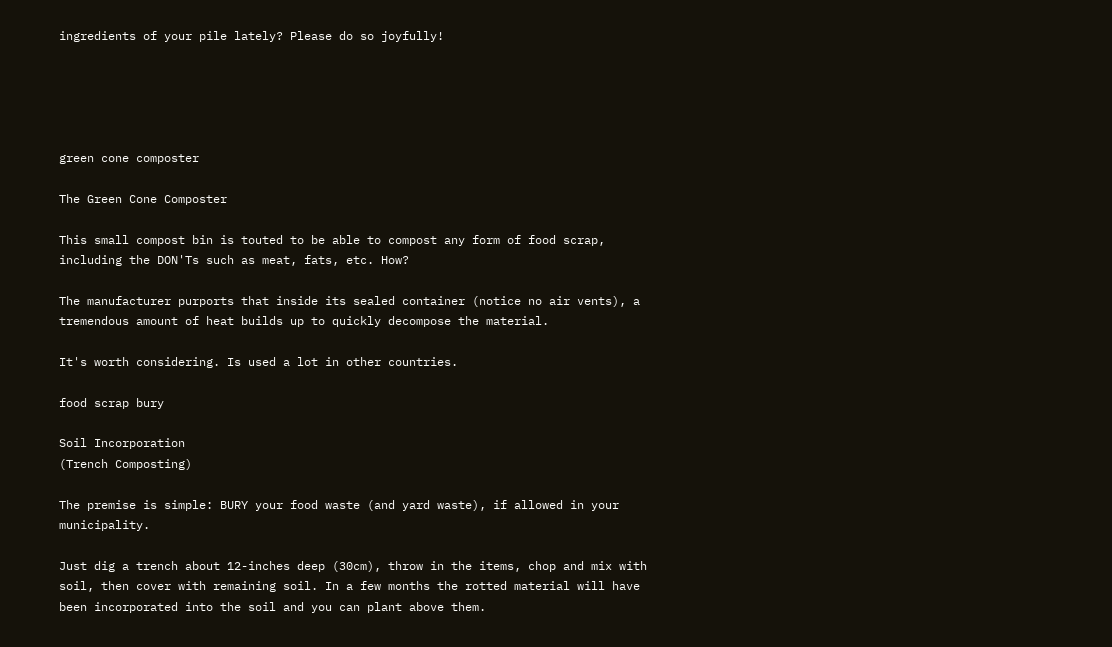ingredients of your pile lately? Please do so joyfully!





green cone composter

The Green Cone Composter

This small compost bin is touted to be able to compost any form of food scrap, including the DON'Ts such as meat, fats, etc. How?

The manufacturer purports that inside its sealed container (notice no air vents), a tremendous amount of heat builds up to quickly decompose the material.

It's worth considering. Is used a lot in other countries.

food scrap bury

Soil Incorporation
(Trench Composting)

The premise is simple: BURY your food waste (and yard waste), if allowed in your municipality.

Just dig a trench about 12-inches deep (30cm), throw in the items, chop and mix with soil, then cover with remaining soil. In a few months the rotted material will have been incorporated into the soil and you can plant above them.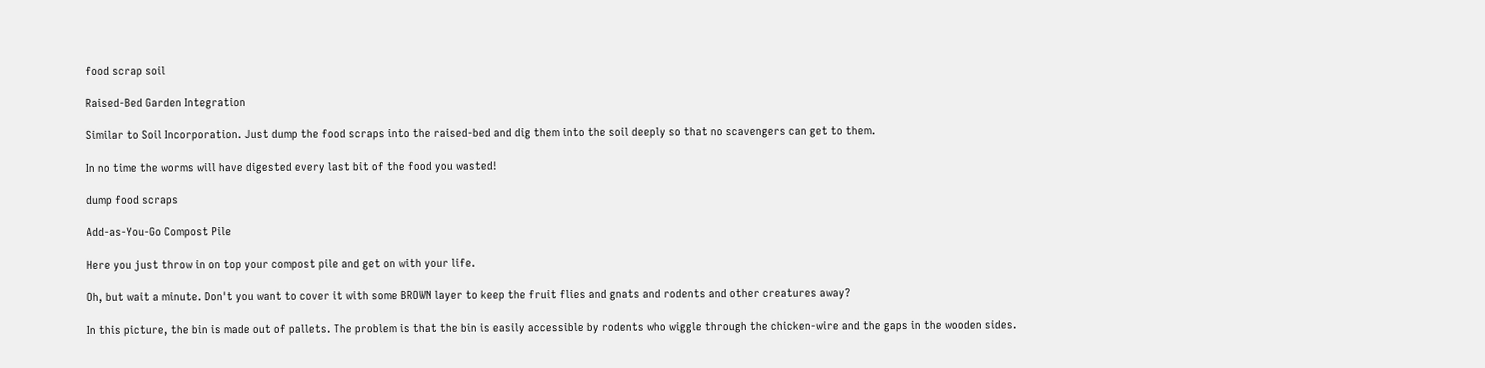food scrap soil

Raised-Bed Garden Integration

Similar to Soil Incorporation. Just dump the food scraps into the raised-bed and dig them into the soil deeply so that no scavengers can get to them.

In no time the worms will have digested every last bit of the food you wasted!

dump food scraps

Add-as-You-Go Compost Pile

Here you just throw in on top your compost pile and get on with your life.

Oh, but wait a minute. Don't you want to cover it with some BROWN layer to keep the fruit flies and gnats and rodents and other creatures away?

In this picture, the bin is made out of pallets. The problem is that the bin is easily accessible by rodents who wiggle through the chicken-wire and the gaps in the wooden sides.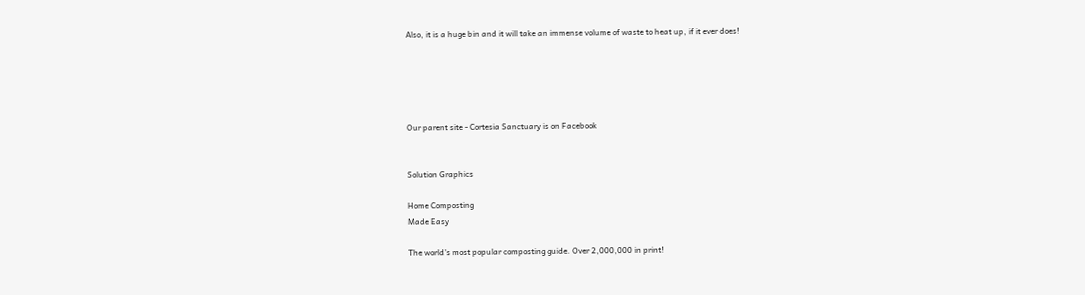Also, it is a huge bin and it will take an immense volume of waste to heat up, if it ever does!





Our parent site - Cortesia Sanctuary is on Facebook


Solution Graphics

Home Composting
Made Easy

The world's most popular composting guide. Over 2,000,000 in print!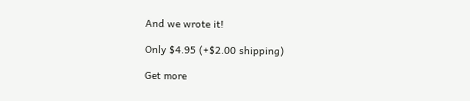And we wrote it!

Only $4.95 (+$2.00 shipping)

Get more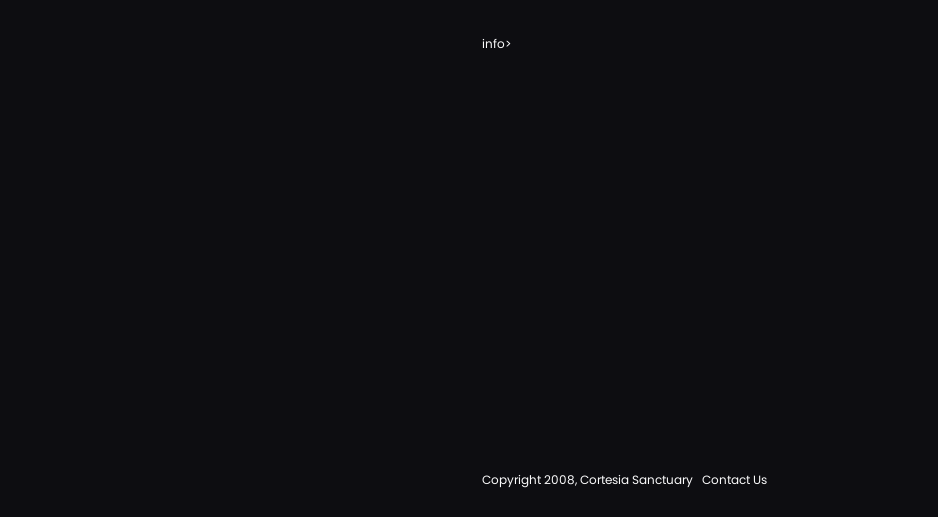info>




















Copyright 2008, Cortesia Sanctuary   Contact Us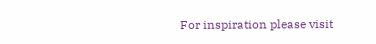For inspiration please visit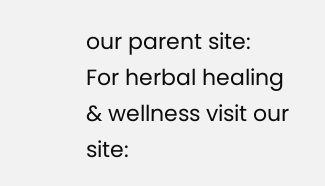our parent site:
For herbal healing & wellness visit our site: